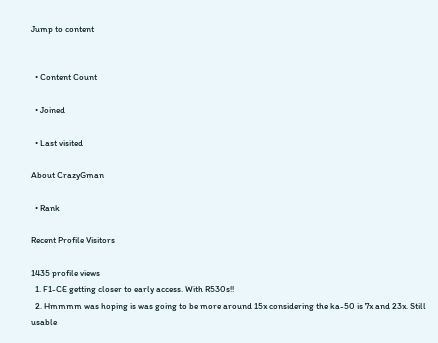Jump to content


  • Content Count

  • Joined

  • Last visited

About CrazyGman

  • Rank

Recent Profile Visitors

1435 profile views
  1. F1-CE getting closer to early access. With R530s!!
  2. Hmmmm was hoping is was going to be more around 15x considering the ka-50 is 7x and 23x. Still usable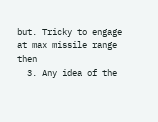but. Tricky to engage at max missile range then
  3. Any idea of the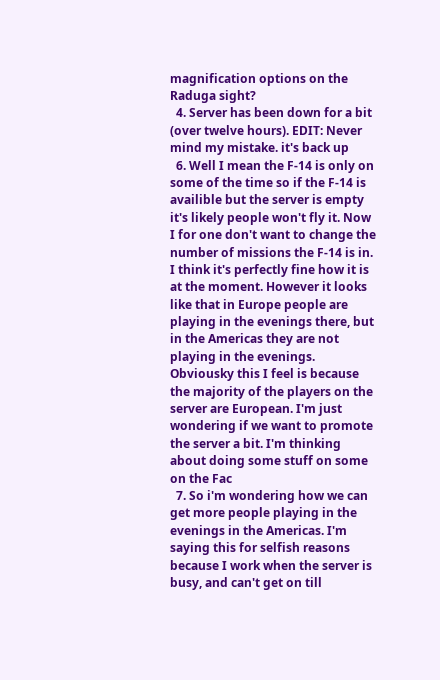magnification options on the Raduga sight?
  4. Server has been down for a bit (over twelve hours). EDIT: Never mind my mistake. it's back up
  6. Well I mean the F-14 is only on some of the time so if the F-14 is availible but the server is empty it's likely people won't fly it. Now I for one don't want to change the number of missions the F-14 is in. I think it's perfectly fine how it is at the moment. However it looks like that in Europe people are playing in the evenings there, but in the Americas they are not playing in the evenings. Obviousky this I feel is because the majority of the players on the server are European. I'm just wondering if we want to promote the server a bit. I'm thinking about doing some stuff on some on the Fac
  7. So i'm wondering how we can get more people playing in the evenings in the Americas. I'm saying this for selfish reasons because I work when the server is busy, and can't get on till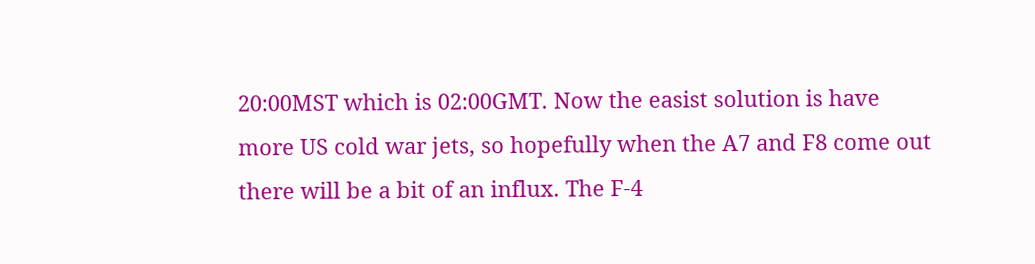20:00MST which is 02:00GMT. Now the easist solution is have more US cold war jets, so hopefully when the A7 and F8 come out there will be a bit of an influx. The F-4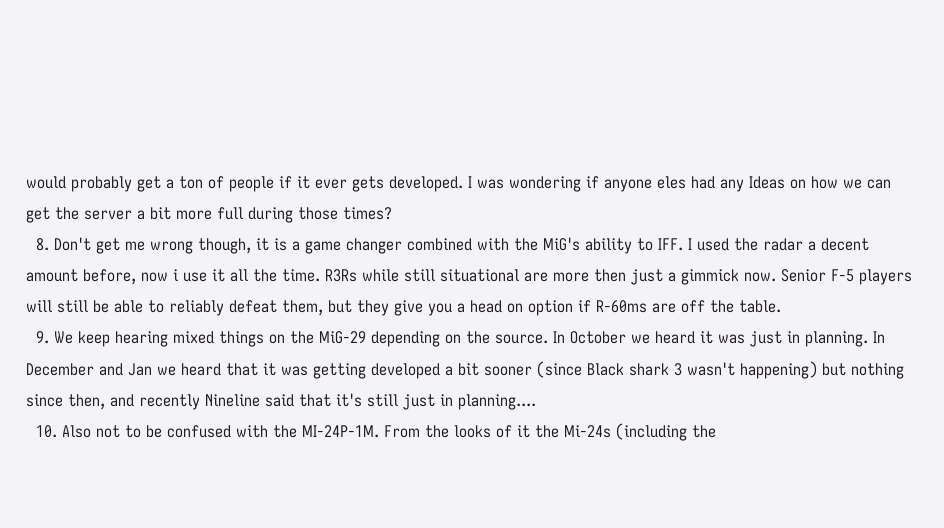would probably get a ton of people if it ever gets developed. I was wondering if anyone eles had any Ideas on how we can get the server a bit more full during those times?
  8. Don't get me wrong though, it is a game changer combined with the MiG's ability to IFF. I used the radar a decent amount before, now i use it all the time. R3Rs while still situational are more then just a gimmick now. Senior F-5 players will still be able to reliably defeat them, but they give you a head on option if R-60ms are off the table.
  9. We keep hearing mixed things on the MiG-29 depending on the source. In October we heard it was just in planning. In December and Jan we heard that it was getting developed a bit sooner (since Black shark 3 wasn't happening) but nothing since then, and recently Nineline said that it's still just in planning....
  10. Also not to be confused with the MI-24P-1M. From the looks of it the Mi-24s (including the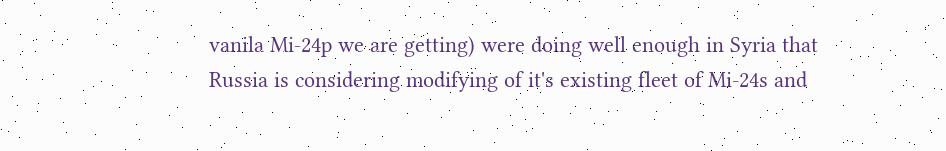vanila Mi-24p we are getting) were doing well enough in Syria that Russia is considering modifying of it's existing fleet of Mi-24s and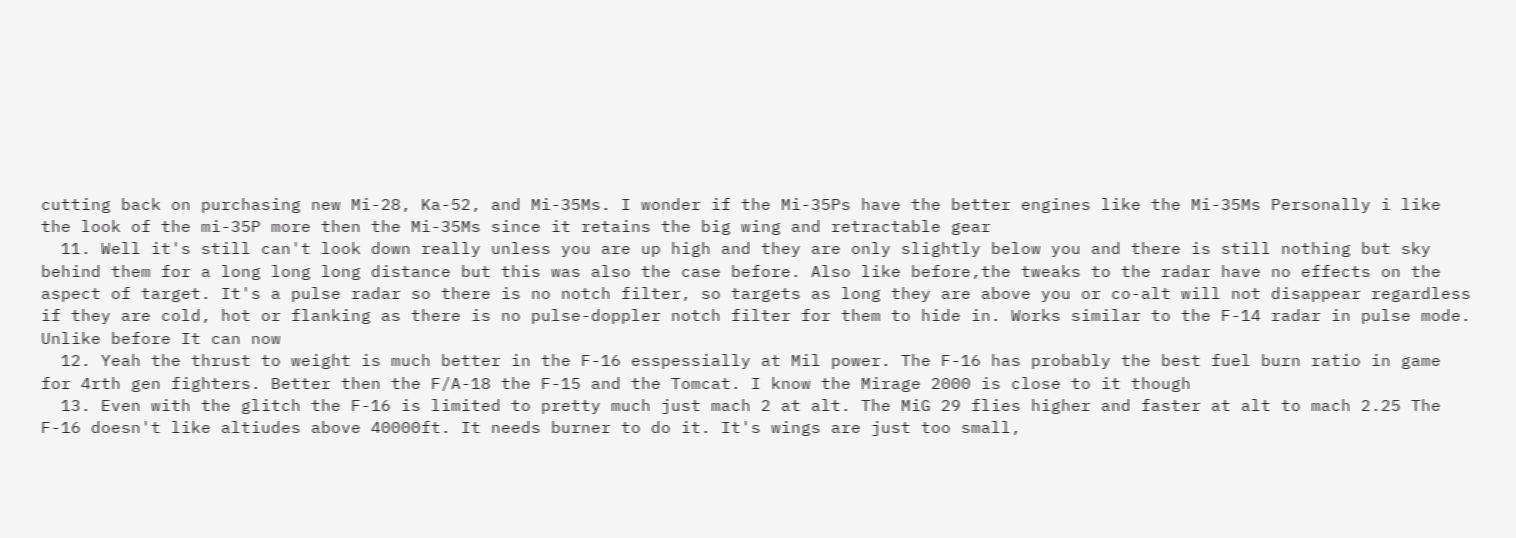cutting back on purchasing new Mi-28, Ka-52, and Mi-35Ms. I wonder if the Mi-35Ps have the better engines like the Mi-35Ms Personally i like the look of the mi-35P more then the Mi-35Ms since it retains the big wing and retractable gear
  11. Well it's still can't look down really unless you are up high and they are only slightly below you and there is still nothing but sky behind them for a long long long distance but this was also the case before. Also like before,the tweaks to the radar have no effects on the aspect of target. It's a pulse radar so there is no notch filter, so targets as long they are above you or co-alt will not disappear regardless if they are cold, hot or flanking as there is no pulse-doppler notch filter for them to hide in. Works similar to the F-14 radar in pulse mode. Unlike before It can now
  12. Yeah the thrust to weight is much better in the F-16 esspessially at Mil power. The F-16 has probably the best fuel burn ratio in game for 4rth gen fighters. Better then the F/A-18 the F-15 and the Tomcat. I know the Mirage 2000 is close to it though
  13. Even with the glitch the F-16 is limited to pretty much just mach 2 at alt. The MiG 29 flies higher and faster at alt to mach 2.25 The F-16 doesn't like altiudes above 40000ft. It needs burner to do it. It's wings are just too small,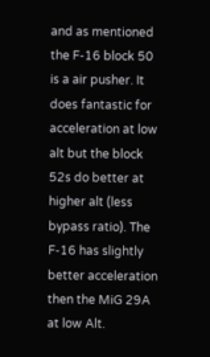and as mentioned the F-16 block 50 is a air pusher. It does fantastic for acceleration at low alt but the block 52s do better at higher alt (less bypass ratio). The F-16 has slightly better acceleration then the MiG 29A at low Alt.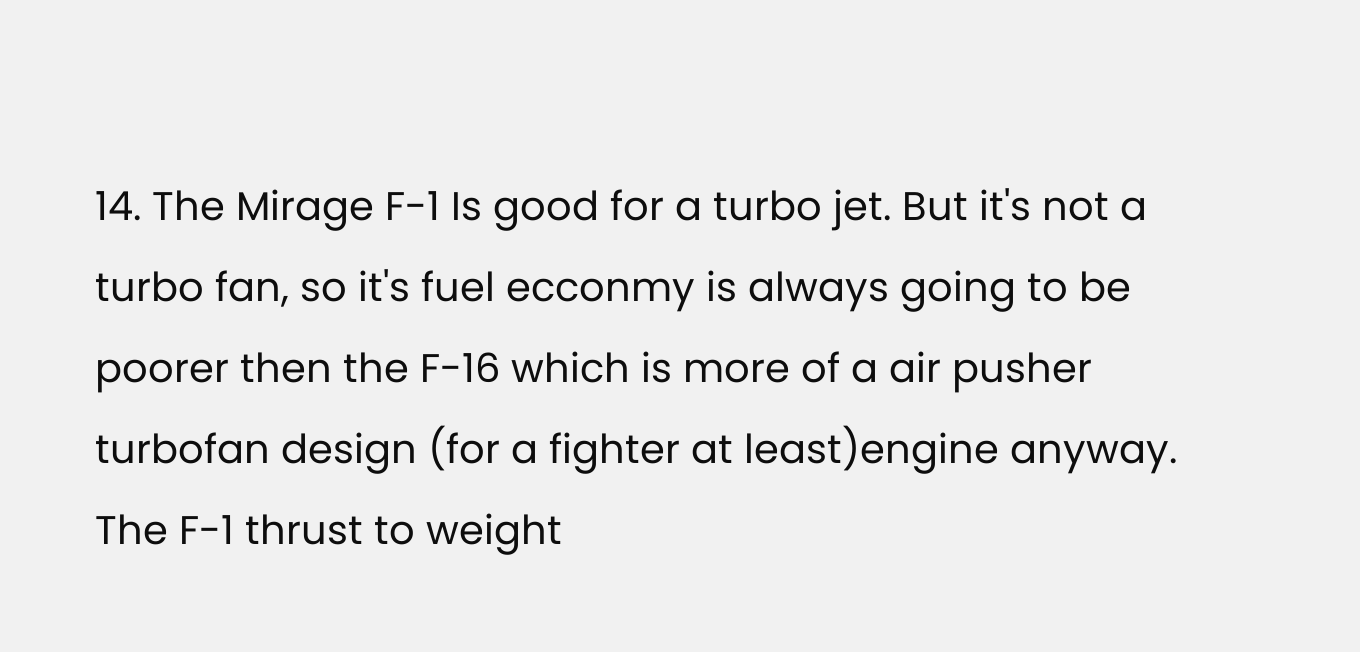14. The Mirage F-1 Is good for a turbo jet. But it's not a turbo fan, so it's fuel ecconmy is always going to be poorer then the F-16 which is more of a air pusher turbofan design (for a fighter at least)engine anyway. The F-1 thrust to weight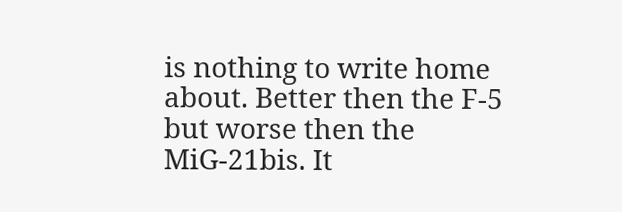is nothing to write home about. Better then the F-5 but worse then the MiG-21bis. It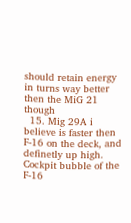should retain energy in turns way better then the MiG 21 though
  15. Mig 29A i believe is faster then F-16 on the deck, and definetly up high. Cockpit bubble of the F-16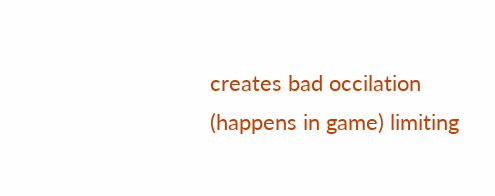creates bad occilation (happens in game) limiting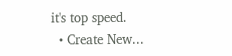it's top speed.
  • Create New...